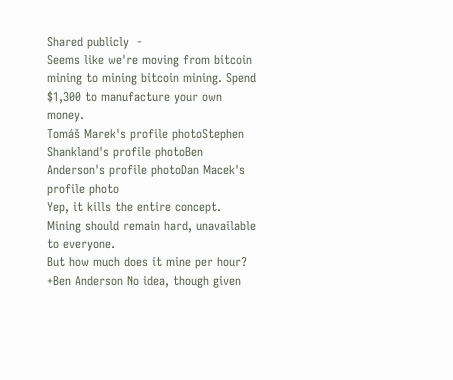Shared publicly  -
Seems like we're moving from bitcoin mining to mining bitcoin mining. Spend $1,300 to manufacture your own money.
Tomáš Marek's profile photoStephen Shankland's profile photoBen Anderson's profile photoDan Macek's profile photo
Yep, it kills the entire concept. Mining should remain hard, unavailable to everyone.
But how much does it mine per hour?
+Ben Anderson No idea, though given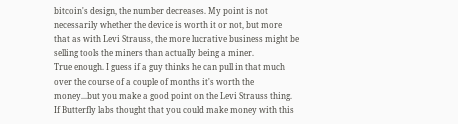bitcoin's design, the number decreases. My point is not necessarily whether the device is worth it or not, but more that as with Levi Strauss, the more lucrative business might be selling tools the miners than actually being a miner.
True enough. I guess if a guy thinks he can pull in that much over the course of a couple of months it's worth the money...but you make a good point on the Levi Strauss thing.
If Butterfly labs thought that you could make money with this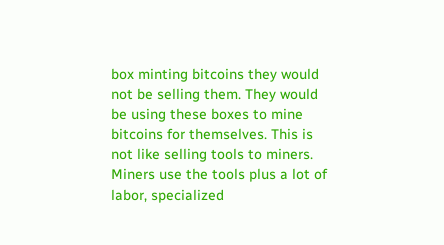box minting bitcoins they would not be selling them. They would be using these boxes to mine bitcoins for themselves. This is not like selling tools to miners. Miners use the tools plus a lot of labor, specialized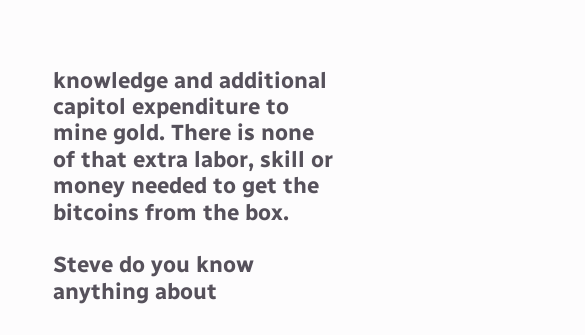knowledge and additional capitol expenditure to mine gold. There is none of that extra labor, skill or money needed to get the bitcoins from the box.

Steve do you know anything about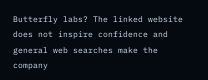Butterfly labs? The linked website does not inspire confidence and general web searches make the company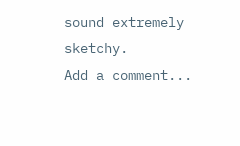sound extremely sketchy.
Add a comment...